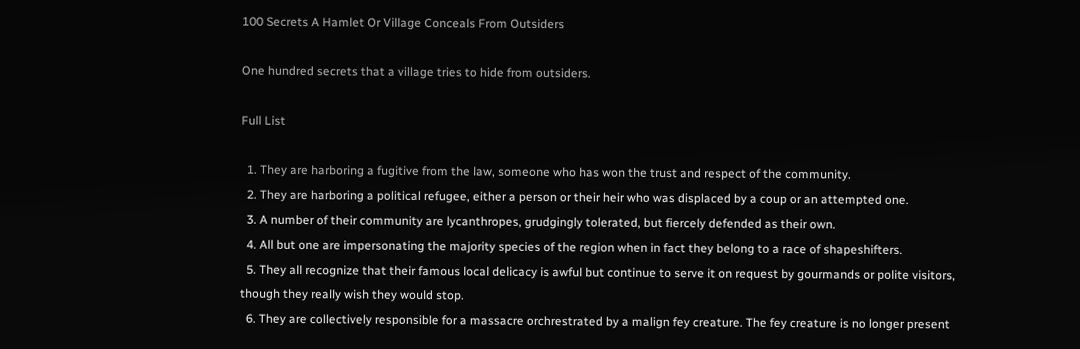100 Secrets A Hamlet Or Village Conceals From Outsiders

One hundred secrets that a village tries to hide from outsiders.

Full List

  1. They are harboring a fugitive from the law, someone who has won the trust and respect of the community.
  2. They are harboring a political refugee, either a person or their heir who was displaced by a coup or an attempted one.
  3. A number of their community are lycanthropes, grudgingly tolerated, but fiercely defended as their own.
  4. All but one are impersonating the majority species of the region when in fact they belong to a race of shapeshifters.
  5. They all recognize that their famous local delicacy is awful but continue to serve it on request by gourmands or polite visitors, though they really wish they would stop.
  6. They are collectively responsible for a massacre orchrestrated by a malign fey creature. The fey creature is no longer present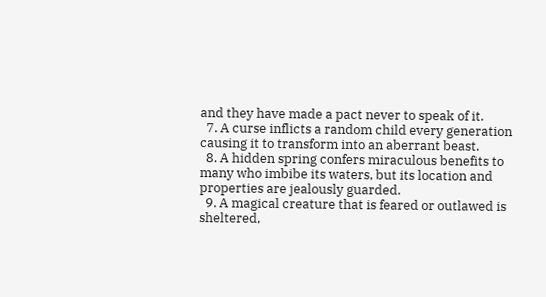and they have made a pact never to speak of it.
  7. A curse inflicts a random child every generation causing it to transform into an aberrant beast.
  8. A hidden spring confers miraculous benefits to many who imbibe its waters, but its location and properties are jealously guarded.
  9. A magical creature that is feared or outlawed is sheltered,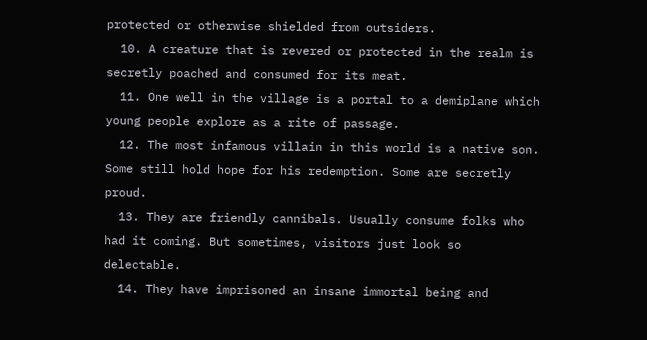protected or otherwise shielded from outsiders.
  10. A creature that is revered or protected in the realm is secretly poached and consumed for its meat.
  11. One well in the village is a portal to a demiplane which young people explore as a rite of passage.
  12. The most infamous villain in this world is a native son. Some still hold hope for his redemption. Some are secretly proud.
  13. They are friendly cannibals. Usually consume folks who had it coming. But sometimes, visitors just look so delectable.
  14. They have imprisoned an insane immortal being and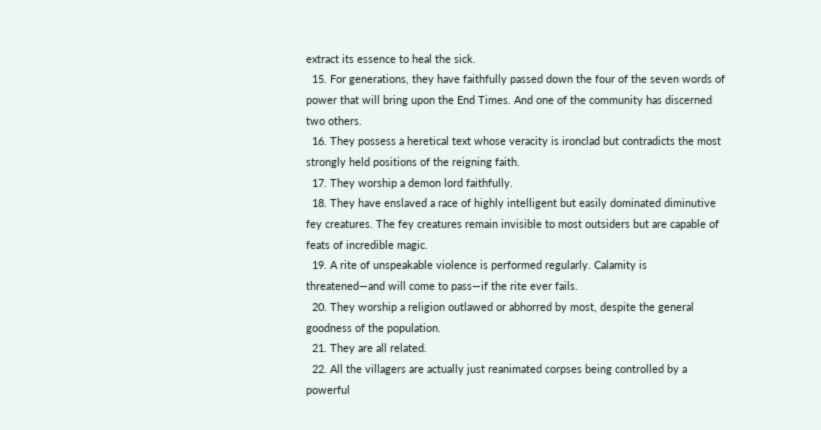extract its essence to heal the sick.
  15. For generations, they have faithfully passed down the four of the seven words of power that will bring upon the End Times. And one of the community has discerned two others.
  16. They possess a heretical text whose veracity is ironclad but contradicts the most strongly held positions of the reigning faith.
  17. They worship a demon lord faithfully.
  18. They have enslaved a race of highly intelligent but easily dominated diminutive fey creatures. The fey creatures remain invisible to most outsiders but are capable of feats of incredible magic.
  19. A rite of unspeakable violence is performed regularly. Calamity is threatened—and will come to pass—if the rite ever fails.
  20. They worship a religion outlawed or abhorred by most, despite the general goodness of the population.
  21. They are all related.
  22. All the villagers are actually just reanimated corpses being controlled by a powerful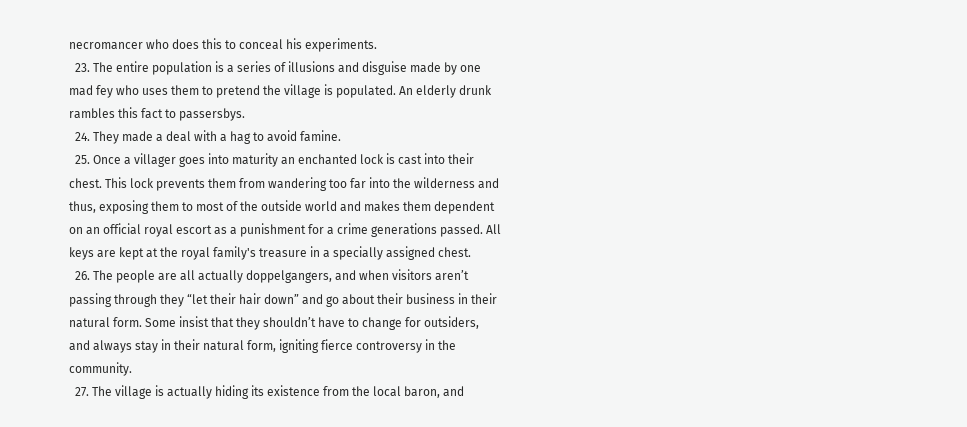necromancer who does this to conceal his experiments.
  23. The entire population is a series of illusions and disguise made by one mad fey who uses them to pretend the village is populated. An elderly drunk rambles this fact to passersbys.
  24. They made a deal with a hag to avoid famine.
  25. Once a villager goes into maturity an enchanted lock is cast into their chest. This lock prevents them from wandering too far into the wilderness and thus, exposing them to most of the outside world and makes them dependent on an official royal escort as a punishment for a crime generations passed. All keys are kept at the royal family's treasure in a specially assigned chest.
  26. The people are all actually doppelgangers, and when visitors aren’t passing through they “let their hair down” and go about their business in their natural form. Some insist that they shouldn’t have to change for outsiders, and always stay in their natural form, igniting fierce controversy in the community.
  27. The village is actually hiding its existence from the local baron, and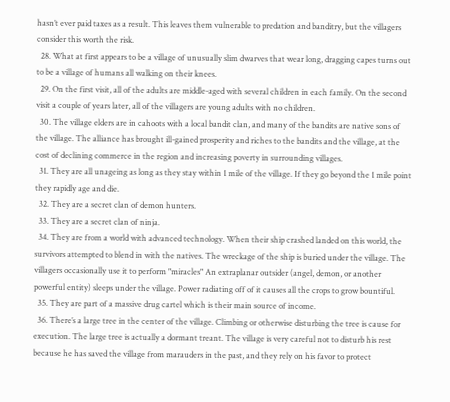hasn’t ever paid taxes as a result. This leaves them vulnerable to predation and banditry, but the villagers consider this worth the risk.
  28. What at first appears to be a village of unusually slim dwarves that wear long, dragging capes turns out to be a village of humans all walking on their knees.
  29. On the first visit, all of the adults are middle-aged with several children in each family. On the second visit a couple of years later, all of the villagers are young adults with no children.
  30. The village elders are in cahoots with a local bandit clan, and many of the bandits are native sons of the village. The alliance has brought ill-gained prosperity and riches to the bandits and the village, at the cost of declining commerce in the region and increasing poverty in surrounding villages.
  31. They are all unageing as long as they stay within 1 mile of the village. If they go beyond the 1 mile point they rapidly age and die.
  32. They are a secret clan of demon hunters.
  33. They are a secret clan of ninja.
  34. They are from a world with advanced technology. When their ship crashed landed on this world, the survivors attempted to blend in with the natives. The wreckage of the ship is buried under the village. The villagers occasionally use it to perform "miracles" An extraplanar outsider (angel, demon, or another powerful entity) sleeps under the village. Power radiating off of it causes all the crops to grow bountiful.
  35. They are part of a massive drug cartel which is their main source of income.
  36. There’s a large tree in the center of the village. Climbing or otherwise disturbing the tree is cause for execution. The large tree is actually a dormant treant. The village is very careful not to disturb his rest because he has saved the village from marauders in the past, and they rely on his favor to protect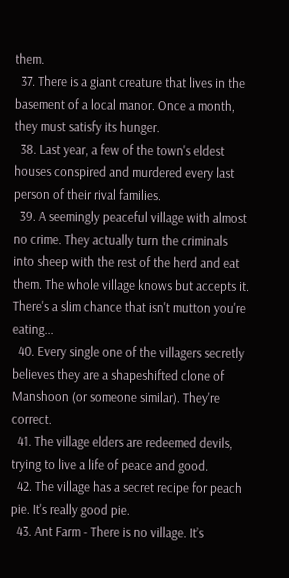them.
  37. There is a giant creature that lives in the basement of a local manor. Once a month, they must satisfy its hunger.
  38. Last year, a few of the town's eldest houses conspired and murdered every last person of their rival families.
  39. A seemingly peaceful village with almost no crime. They actually turn the criminals into sheep with the rest of the herd and eat them. The whole village knows but accepts it. There's a slim chance that isn't mutton you're eating...
  40. Every single one of the villagers secretly believes they are a shapeshifted clone of Manshoon (or someone similar). They're correct.
  41. The village elders are redeemed devils, trying to live a life of peace and good.
  42. The village has a secret recipe for peach pie. It's really good pie.
  43. Ant Farm - There is no village. It’s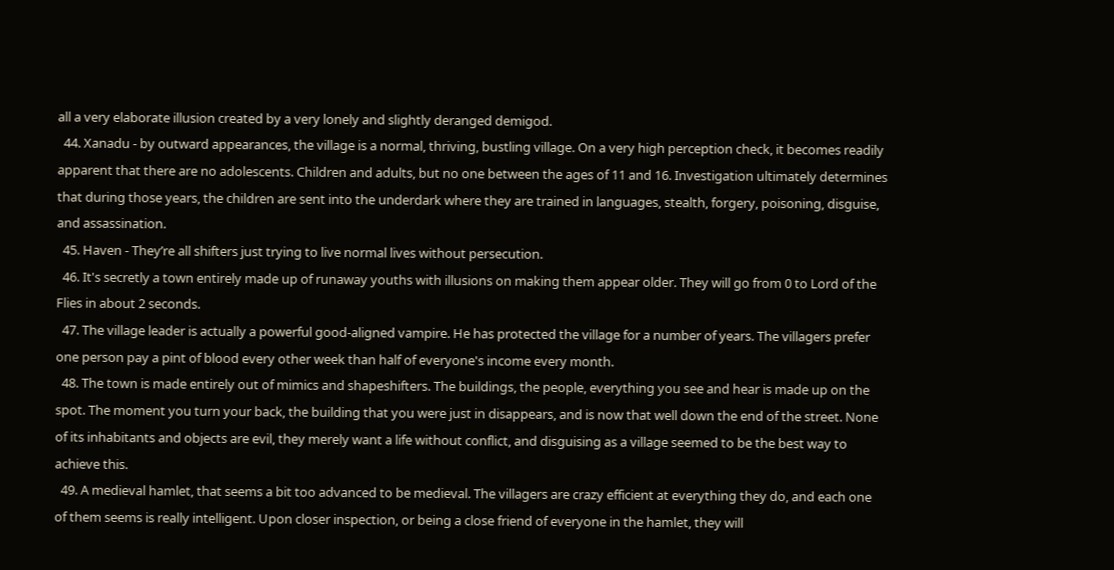all a very elaborate illusion created by a very lonely and slightly deranged demigod.
  44. Xanadu - by outward appearances, the village is a normal, thriving, bustling village. On a very high perception check, it becomes readily apparent that there are no adolescents. Children and adults, but no one between the ages of 11 and 16. Investigation ultimately determines that during those years, the children are sent into the underdark where they are trained in languages, stealth, forgery, poisoning, disguise, and assassination.
  45. Haven - They’re all shifters just trying to live normal lives without persecution.
  46. It's secretly a town entirely made up of runaway youths with illusions on making them appear older. They will go from 0 to Lord of the Flies in about 2 seconds.
  47. The village leader is actually a powerful good-aligned vampire. He has protected the village for a number of years. The villagers prefer one person pay a pint of blood every other week than half of everyone's income every month.
  48. The town is made entirely out of mimics and shapeshifters. The buildings, the people, everything you see and hear is made up on the spot. The moment you turn your back, the building that you were just in disappears, and is now that well down the end of the street. None of its inhabitants and objects are evil, they merely want a life without conflict, and disguising as a village seemed to be the best way to achieve this.
  49. A medieval hamlet, that seems a bit too advanced to be medieval. The villagers are crazy efficient at everything they do, and each one of them seems is really intelligent. Upon closer inspection, or being a close friend of everyone in the hamlet, they will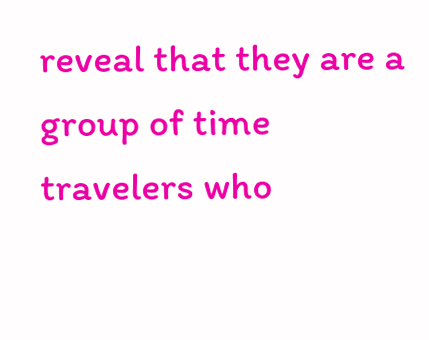reveal that they are a group of time travelers who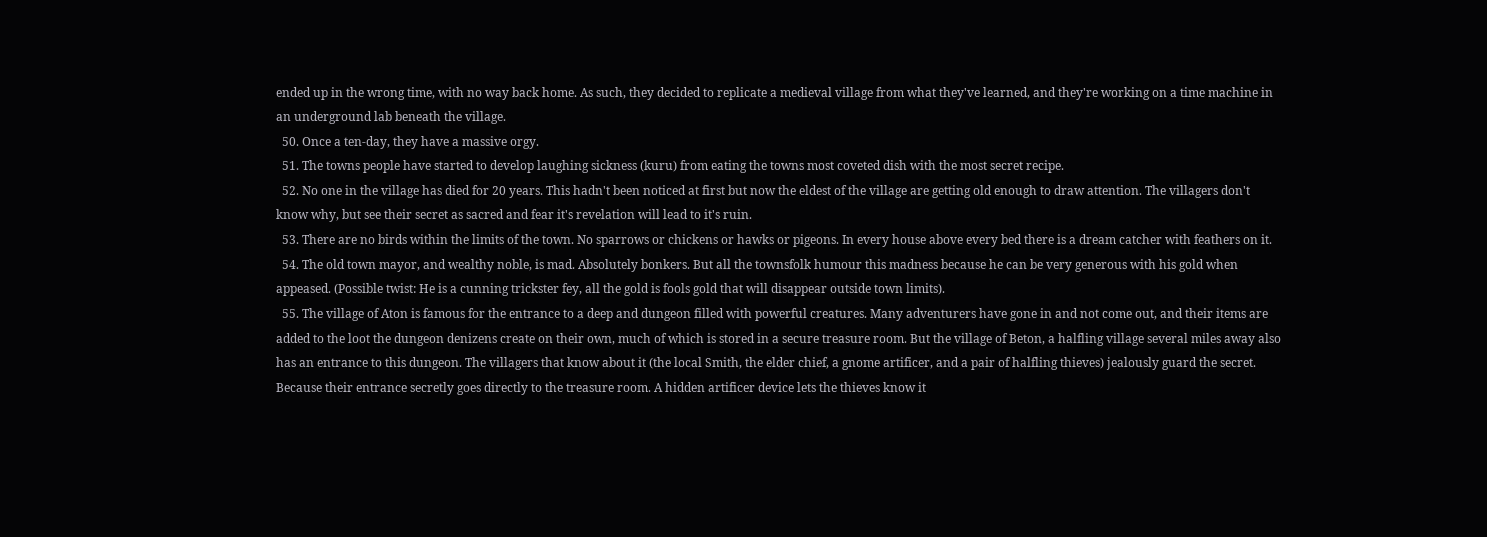ended up in the wrong time, with no way back home. As such, they decided to replicate a medieval village from what they've learned, and they're working on a time machine in an underground lab beneath the village.
  50. Once a ten-day, they have a massive orgy.
  51. The towns people have started to develop laughing sickness (kuru) from eating the towns most coveted dish with the most secret recipe.
  52. No one in the village has died for 20 years. This hadn't been noticed at first but now the eldest of the village are getting old enough to draw attention. The villagers don't know why, but see their secret as sacred and fear it's revelation will lead to it's ruin.
  53. There are no birds within the limits of the town. No sparrows or chickens or hawks or pigeons. In every house above every bed there is a dream catcher with feathers on it.
  54. The old town mayor, and wealthy noble, is mad. Absolutely bonkers. But all the townsfolk humour this madness because he can be very generous with his gold when appeased. (Possible twist: He is a cunning trickster fey, all the gold is fools gold that will disappear outside town limits).
  55. The village of Aton is famous for the entrance to a deep and dungeon filled with powerful creatures. Many adventurers have gone in and not come out, and their items are added to the loot the dungeon denizens create on their own, much of which is stored in a secure treasure room. But the village of Beton, a halfling village several miles away also has an entrance to this dungeon. The villagers that know about it (the local Smith, the elder chief, a gnome artificer, and a pair of halfling thieves) jealously guard the secret. Because their entrance secretly goes directly to the treasure room. A hidden artificer device lets the thieves know it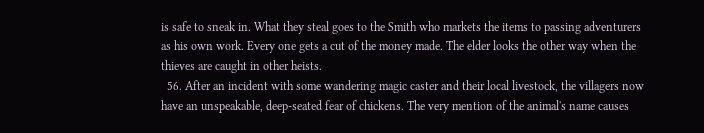is safe to sneak in. What they steal goes to the Smith who markets the items to passing adventurers as his own work. Every one gets a cut of the money made. The elder looks the other way when the thieves are caught in other heists.
  56. After an incident with some wandering magic caster and their local livestock, the villagers now have an unspeakable, deep-seated fear of chickens. The very mention of the animal's name causes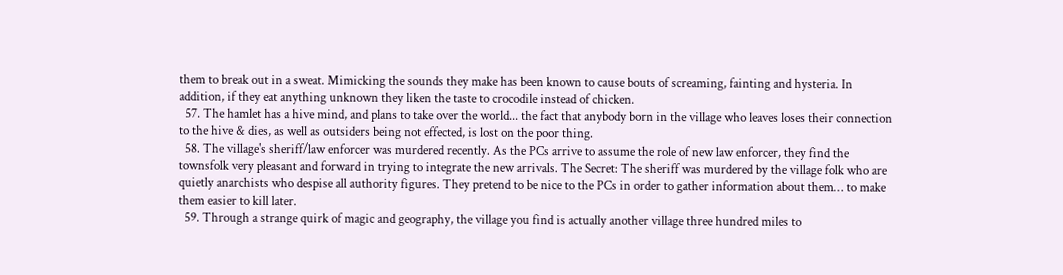them to break out in a sweat. Mimicking the sounds they make has been known to cause bouts of screaming, fainting and hysteria. In addition, if they eat anything unknown they liken the taste to crocodile instead of chicken.
  57. The hamlet has a hive mind, and plans to take over the world... the fact that anybody born in the village who leaves loses their connection to the hive & dies, as well as outsiders being not effected, is lost on the poor thing.
  58. The village's sheriff/law enforcer was murdered recently. As the PCs arrive to assume the role of new law enforcer, they find the townsfolk very pleasant and forward in trying to integrate the new arrivals. The Secret: The sheriff was murdered by the village folk who are quietly anarchists who despise all authority figures. They pretend to be nice to the PCs in order to gather information about them… to make them easier to kill later.
  59. Through a strange quirk of magic and geography, the village you find is actually another village three hundred miles to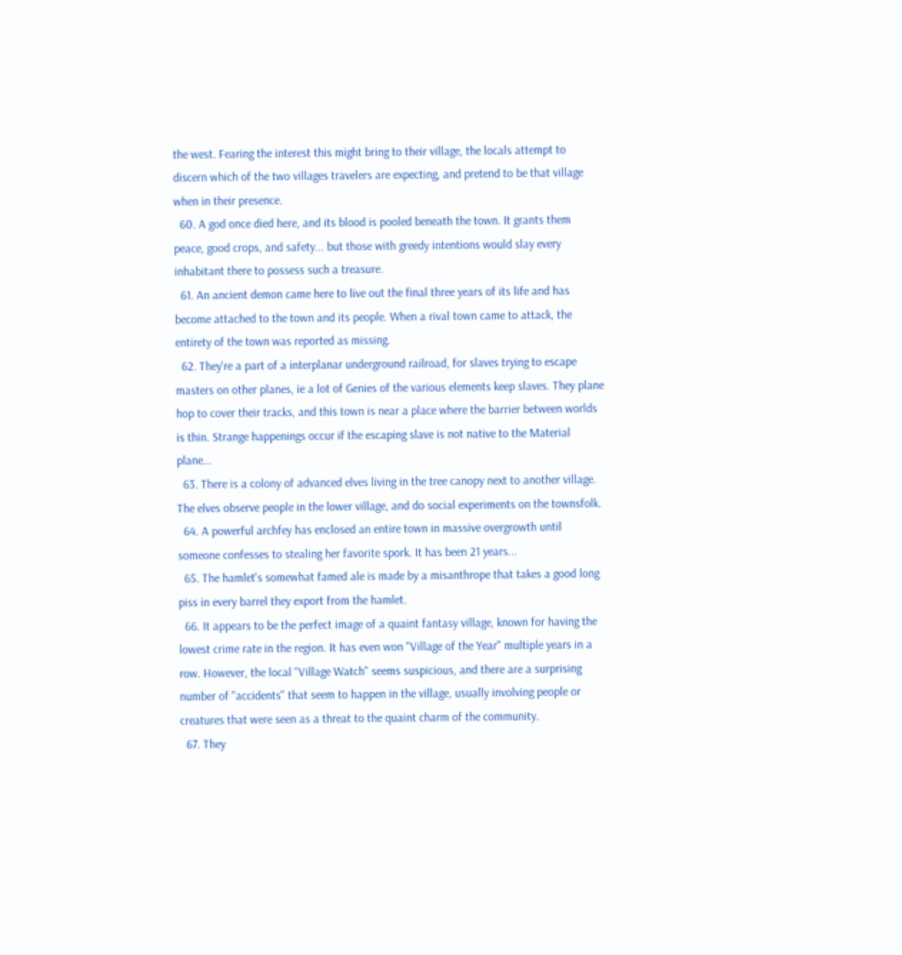the west. Fearing the interest this might bring to their village, the locals attempt to discern which of the two villages travelers are expecting, and pretend to be that village when in their presence.
  60. A god once died here, and its blood is pooled beneath the town. It grants them peace, good crops, and safety... but those with greedy intentions would slay every inhabitant there to possess such a treasure.
  61. An ancient demon came here to live out the final three years of its life and has become attached to the town and its people. When a rival town came to attack, the entirety of the town was reported as missing.
  62. They're a part of a interplanar underground railroad, for slaves trying to escape masters on other planes, ie a lot of Genies of the various elements keep slaves. They plane hop to cover their tracks, and this town is near a place where the barrier between worlds is thin. Strange happenings occur if the escaping slave is not native to the Material plane...
  63. There is a colony of advanced elves living in the tree canopy next to another village. The elves observe people in the lower village, and do social experiments on the townsfolk.
  64. A powerful archfey has enclosed an entire town in massive overgrowth until someone confesses to stealing her favorite spork. It has been 21 years...
  65. The hamlet's somewhat famed ale is made by a misanthrope that takes a good long piss in every barrel they export from the hamlet.
  66. It appears to be the perfect image of a quaint fantasy village, known for having the lowest crime rate in the region. It has even won "Village of the Year" multiple years in a row. However, the local "Village Watch" seems suspicious, and there are a surprising number of "accidents" that seem to happen in the village, usually involving people or creatures that were seen as a threat to the quaint charm of the community.
  67. They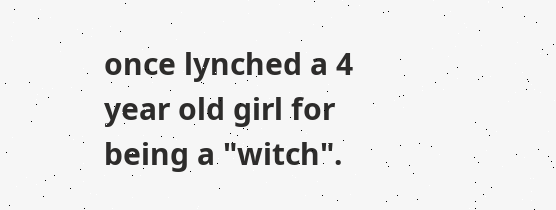once lynched a 4 year old girl for being a "witch".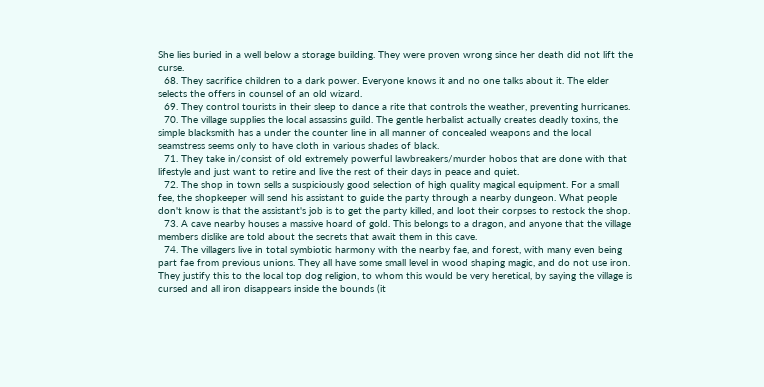She lies buried in a well below a storage building. They were proven wrong since her death did not lift the curse.
  68. They sacrifice children to a dark power. Everyone knows it and no one talks about it. The elder selects the offers in counsel of an old wizard.
  69. They control tourists in their sleep to dance a rite that controls the weather, preventing hurricanes.
  70. The village supplies the local assassins guild. The gentle herbalist actually creates deadly toxins, the simple blacksmith has a under the counter line in all manner of concealed weapons and the local seamstress seems only to have cloth in various shades of black.
  71. They take in/consist of old extremely powerful lawbreakers/murder hobos that are done with that lifestyle and just want to retire and live the rest of their days in peace and quiet.
  72. The shop in town sells a suspiciously good selection of high quality magical equipment. For a small fee, the shopkeeper will send his assistant to guide the party through a nearby dungeon. What people don't know is that the assistant's job is to get the party killed, and loot their corpses to restock the shop.
  73. A cave nearby houses a massive hoard of gold. This belongs to a dragon, and anyone that the village members dislike are told about the secrets that await them in this cave.
  74. The villagers live in total symbiotic harmony with the nearby fae, and forest, with many even being part fae from previous unions. They all have some small level in wood shaping magic, and do not use iron. They justify this to the local top dog religion, to whom this would be very heretical, by saying the village is cursed and all iron disappears inside the bounds (it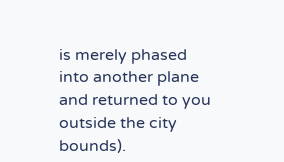is merely phased into another plane and returned to you outside the city bounds).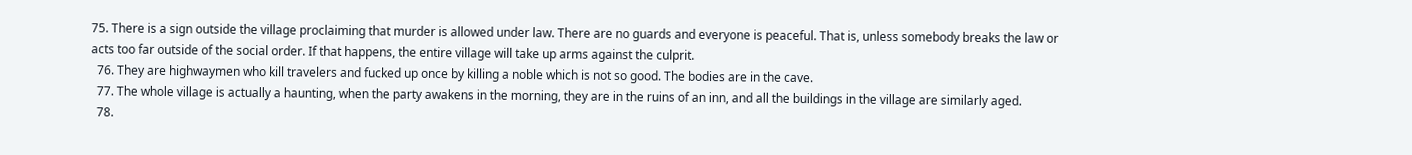75. There is a sign outside the village proclaiming that murder is allowed under law. There are no guards and everyone is peaceful. That is, unless somebody breaks the law or acts too far outside of the social order. If that happens, the entire village will take up arms against the culprit.
  76. They are highwaymen who kill travelers and fucked up once by killing a noble which is not so good. The bodies are in the cave.
  77. The whole village is actually a haunting, when the party awakens in the morning, they are in the ruins of an inn, and all the buildings in the village are similarly aged.
  78.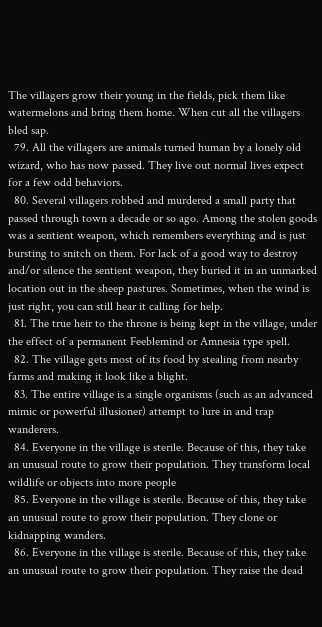The villagers grow their young in the fields, pick them like watermelons and bring them home. When cut all the villagers bled sap.
  79. All the villagers are animals turned human by a lonely old wizard, who has now passed. They live out normal lives expect for a few odd behaviors.
  80. Several villagers robbed and murdered a small party that passed through town a decade or so ago. Among the stolen goods was a sentient weapon, which remembers everything and is just bursting to snitch on them. For lack of a good way to destroy and/or silence the sentient weapon, they buried it in an unmarked location out in the sheep pastures. Sometimes, when the wind is just right, you can still hear it calling for help.
  81. The true heir to the throne is being kept in the village, under the effect of a permanent Feeblemind or Amnesia type spell.
  82. The village gets most of its food by stealing from nearby farms and making it look like a blight.
  83. The entire village is a single organisms (such as an advanced mimic or powerful illusioner) attempt to lure in and trap wanderers.
  84. Everyone in the village is sterile. Because of this, they take an unusual route to grow their population. They transform local wildlife or objects into more people
  85. Everyone in the village is sterile. Because of this, they take an unusual route to grow their population. They clone or kidnapping wanders.
  86. Everyone in the village is sterile. Because of this, they take an unusual route to grow their population. They raise the dead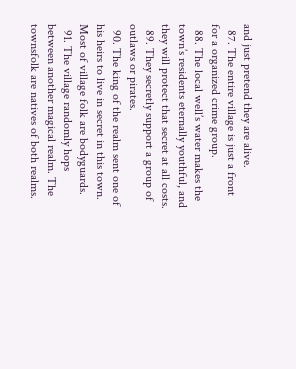and just pretend they are alive.
  87. The entire village is just a front for a organized crime group.
  88. The local well’s water makes the town’s residents eternally youthful, and they will protect that secret at all costs.
  89. They secretly support a group of outlaws or pirates.
  90. The king of the realm sent one of his heirs to live in secret in this town. Most of village folk are bodyguards.
  91. The village randomly hops between another magical realm. The townsfolk are natives of both realms.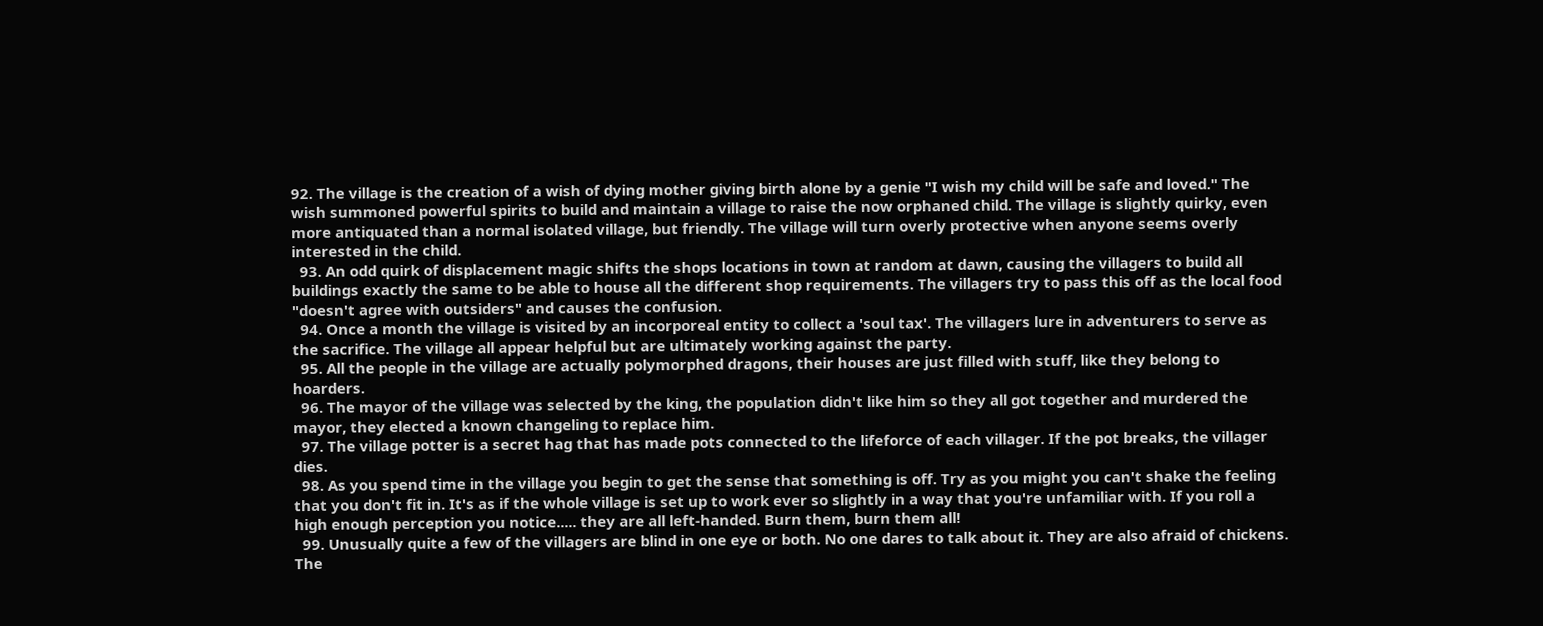92. The village is the creation of a wish of dying mother giving birth alone by a genie "I wish my child will be safe and loved." The wish summoned powerful spirits to build and maintain a village to raise the now orphaned child. The village is slightly quirky, even more antiquated than a normal isolated village, but friendly. The village will turn overly protective when anyone seems overly interested in the child.
  93. An odd quirk of displacement magic shifts the shops locations in town at random at dawn, causing the villagers to build all buildings exactly the same to be able to house all the different shop requirements. The villagers try to pass this off as the local food "doesn't agree with outsiders" and causes the confusion.
  94. Once a month the village is visited by an incorporeal entity to collect a 'soul tax'. The villagers lure in adventurers to serve as the sacrifice. The village all appear helpful but are ultimately working against the party.
  95. All the people in the village are actually polymorphed dragons, their houses are just filled with stuff, like they belong to hoarders.
  96. The mayor of the village was selected by the king, the population didn't like him so they all got together and murdered the mayor, they elected a known changeling to replace him.
  97. The village potter is a secret hag that has made pots connected to the lifeforce of each villager. If the pot breaks, the villager dies.
  98. As you spend time in the village you begin to get the sense that something is off. Try as you might you can't shake the feeling that you don't fit in. It's as if the whole village is set up to work ever so slightly in a way that you're unfamiliar with. If you roll a high enough perception you notice..... they are all left-handed. Burn them, burn them all!
  99. Unusually quite a few of the villagers are blind in one eye or both. No one dares to talk about it. They are also afraid of chickens. The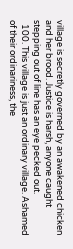village is secretly governed by an awakened chicken and her brood. Justice is harsh, anyone caught stepping out of line has an eye pecked out.
  100. This village is just an ordinary village. Ashamed of their ordinariness, the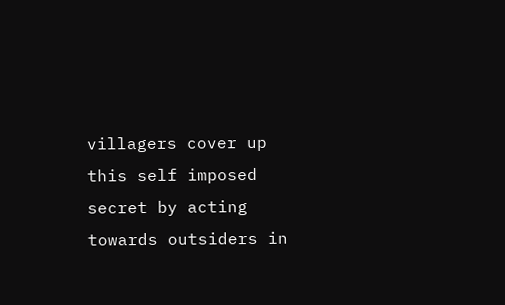villagers cover up this self imposed secret by acting towards outsiders in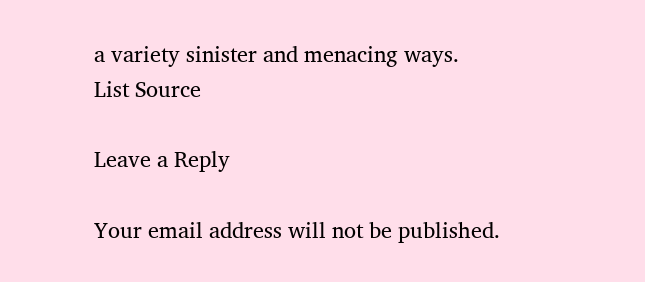a variety sinister and menacing ways.
List Source

Leave a Reply

Your email address will not be published.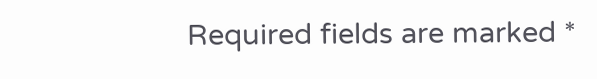Required fields are marked *